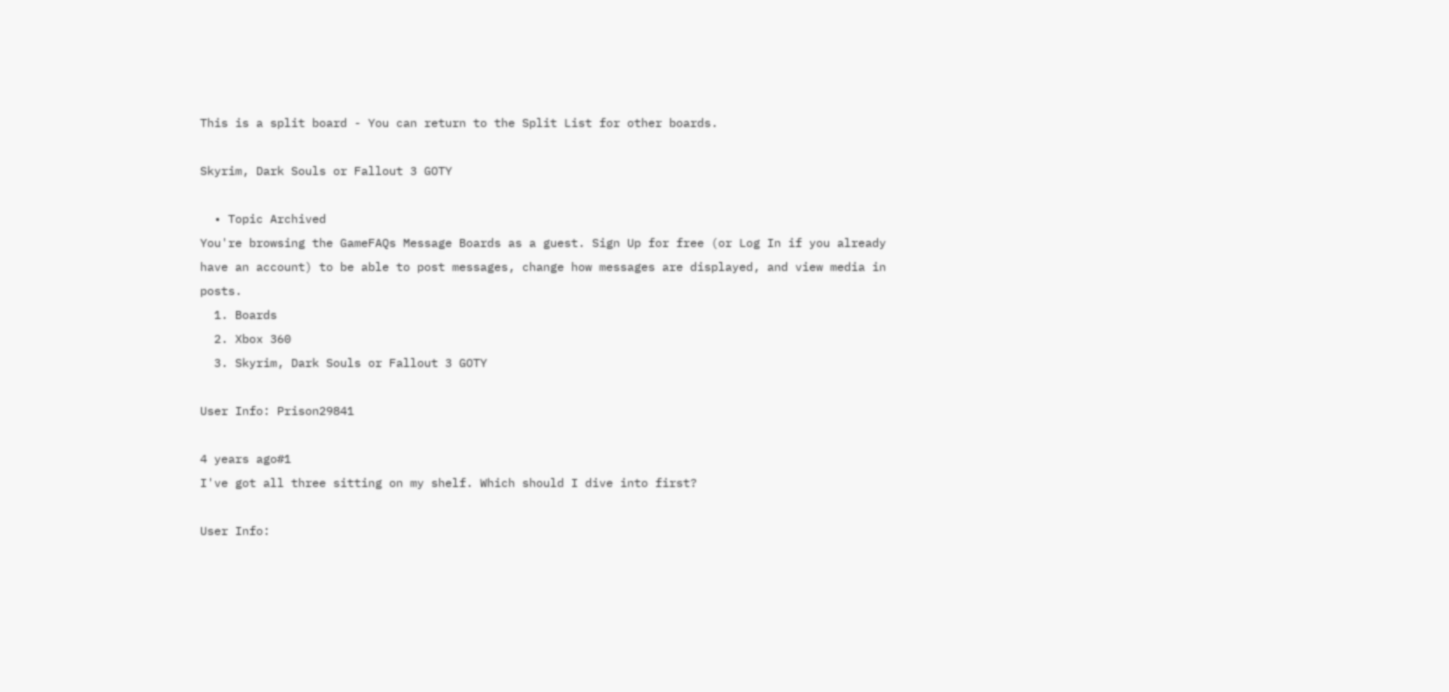This is a split board - You can return to the Split List for other boards.

Skyrim, Dark Souls or Fallout 3 GOTY

  • Topic Archived
You're browsing the GameFAQs Message Boards as a guest. Sign Up for free (or Log In if you already have an account) to be able to post messages, change how messages are displayed, and view media in posts.
  1. Boards
  2. Xbox 360
  3. Skyrim, Dark Souls or Fallout 3 GOTY

User Info: Prison29841

4 years ago#1
I've got all three sitting on my shelf. Which should I dive into first?

User Info: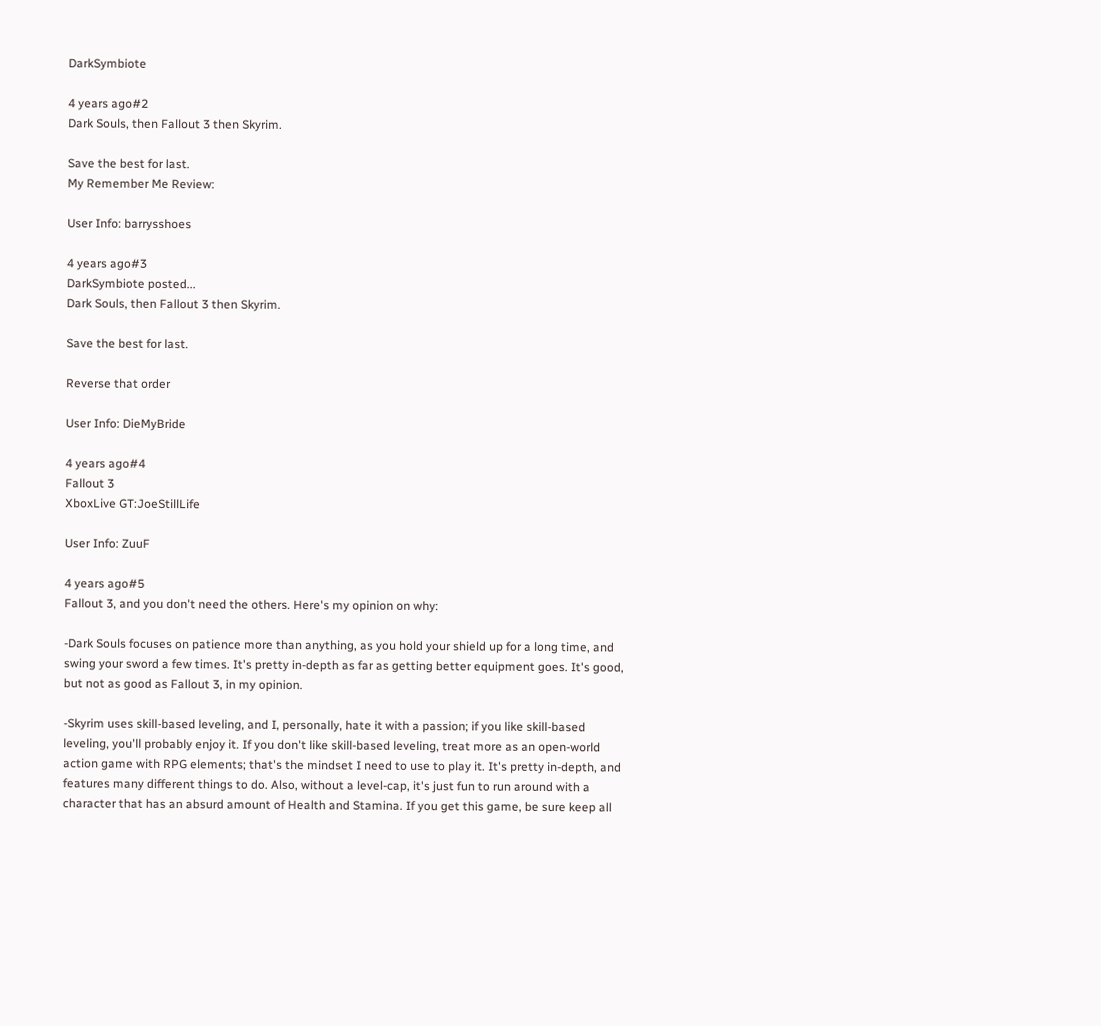DarkSymbiote

4 years ago#2
Dark Souls, then Fallout 3 then Skyrim.

Save the best for last.
My Remember Me Review:

User Info: barrysshoes

4 years ago#3
DarkSymbiote posted...
Dark Souls, then Fallout 3 then Skyrim.

Save the best for last.

Reverse that order

User Info: DieMyBride

4 years ago#4
Fallout 3
XboxLive GT:JoeStillLife

User Info: ZuuF

4 years ago#5
Fallout 3, and you don't need the others. Here's my opinion on why:

-Dark Souls focuses on patience more than anything, as you hold your shield up for a long time, and swing your sword a few times. It's pretty in-depth as far as getting better equipment goes. It's good, but not as good as Fallout 3, in my opinion.

-Skyrim uses skill-based leveling, and I, personally, hate it with a passion; if you like skill-based leveling, you'll probably enjoy it. If you don't like skill-based leveling, treat more as an open-world action game with RPG elements; that's the mindset I need to use to play it. It's pretty in-depth, and features many different things to do. Also, without a level-cap, it's just fun to run around with a character that has an absurd amount of Health and Stamina. If you get this game, be sure keep all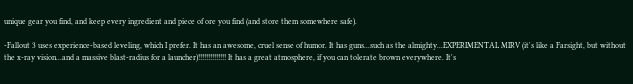unique gear you find, and keep every ingredient and piece of ore you find (and store them somewhere safe).

-Fallout 3 uses experience-based leveling, which I prefer. It has an awesome, cruel sense of humor. It has guns...such as the almighty...EXPERIMENTAL MIRV (it's like a Farsight, but without the x-ray vision...and a massive blast-radius for a launcher)!!!!!!!!!!!!!! It has a great atmosphere, if you can tolerate brown everywhere. It's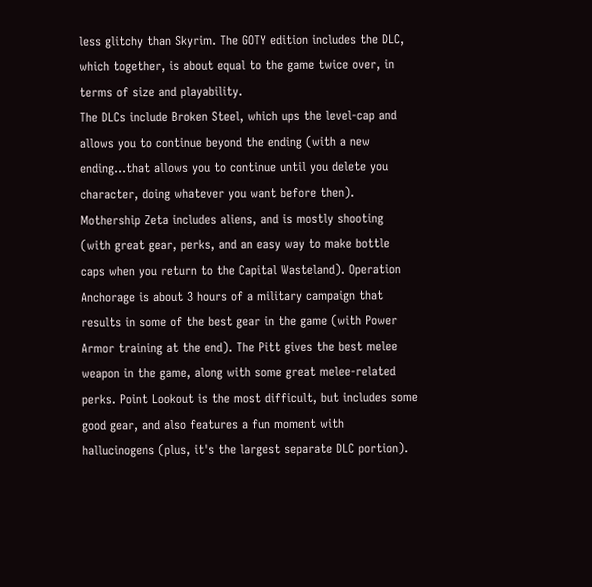less glitchy than Skyrim. The GOTY edition includes the DLC, which together, is about equal to the game twice over, in terms of size and playability.
The DLCs include Broken Steel, which ups the level-cap and allows you to continue beyond the ending (with a new ending...that allows you to continue until you delete you character, doing whatever you want before then). Mothership Zeta includes aliens, and is mostly shooting (with great gear, perks, and an easy way to make bottle caps when you return to the Capital Wasteland). Operation Anchorage is about 3 hours of a military campaign that results in some of the best gear in the game (with Power Armor training at the end). The Pitt gives the best melee weapon in the game, along with some great melee-related perks. Point Lookout is the most difficult, but includes some good gear, and also features a fun moment with hallucinogens (plus, it's the largest separate DLC portion).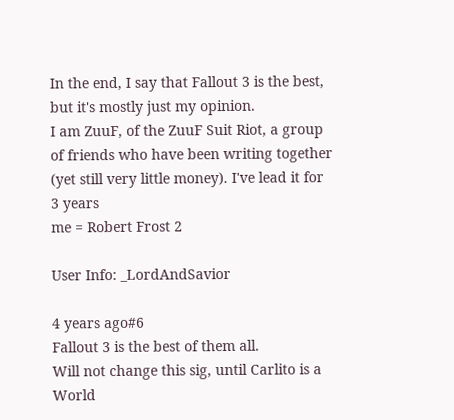In the end, I say that Fallout 3 is the best, but it's mostly just my opinion.
I am ZuuF, of the ZuuF Suit Riot, a group of friends who have been writing together (yet still very little money). I've lead it for 3 years
me = Robert Frost 2

User Info: _LordAndSavior

4 years ago#6
Fallout 3 is the best of them all.
Will not change this sig, until Carlito is a World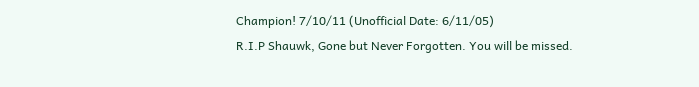Champion! 7/10/11 (Unofficial Date: 6/11/05)
R.I.P Shauwk, Gone but Never Forgotten. You will be missed.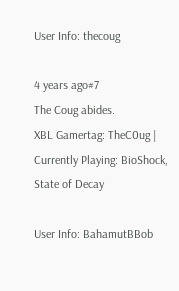User Info: thecoug

4 years ago#7
The Coug abides.
XBL Gamertag: TheC0ug | Currently Playing: BioShock, State of Decay

User Info: BahamutBBob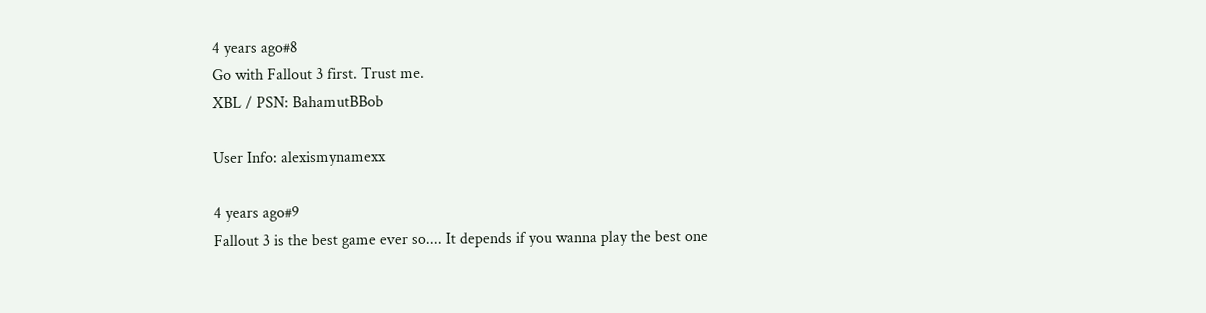4 years ago#8
Go with Fallout 3 first. Trust me.
XBL / PSN: BahamutBBob

User Info: alexismynamexx

4 years ago#9
Fallout 3 is the best game ever so.... It depends if you wanna play the best one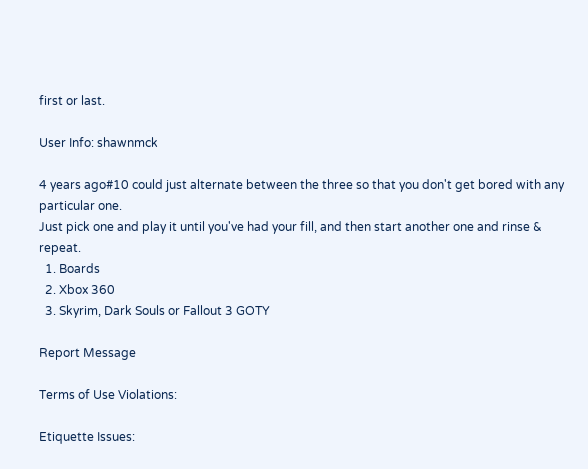first or last.

User Info: shawnmck

4 years ago#10 could just alternate between the three so that you don't get bored with any particular one.
Just pick one and play it until you've had your fill, and then start another one and rinse & repeat.
  1. Boards
  2. Xbox 360
  3. Skyrim, Dark Souls or Fallout 3 GOTY

Report Message

Terms of Use Violations:

Etiquette Issues: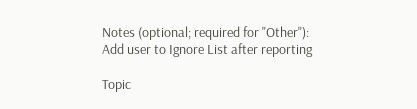Notes (optional; required for "Other"):
Add user to Ignore List after reporting

Topic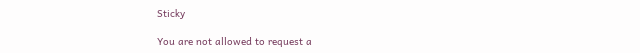Sticky

You are not allowed to request a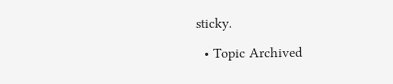sticky.

  • Topic Archived